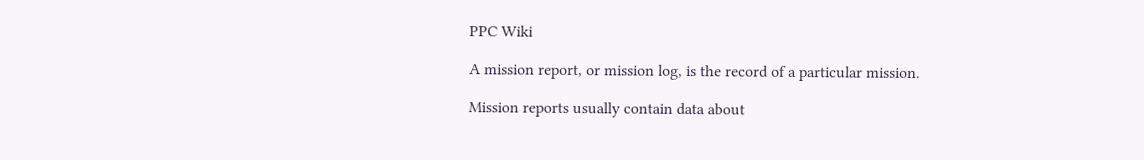PPC Wiki

A mission report, or mission log, is the record of a particular mission.

Mission reports usually contain data about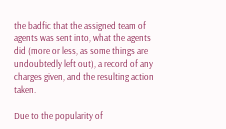the badfic that the assigned team of agents was sent into, what the agents did (more or less, as some things are undoubtedly left out), a record of any charges given, and the resulting action taken.

Due to the popularity of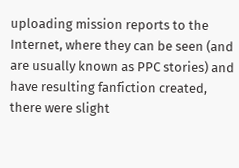uploading mission reports to the Internet, where they can be seen (and are usually known as PPC stories) and have resulting fanfiction created, there were slight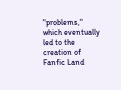"problems," which eventually led to the creation of Fanfic Land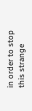in order to stop this strange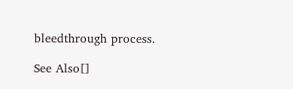bleedthrough process.

See Also[]